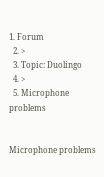1. Forum
  2. >
  3. Topic: Duolingo
  4. >
  5. Microphone problems


Microphone problems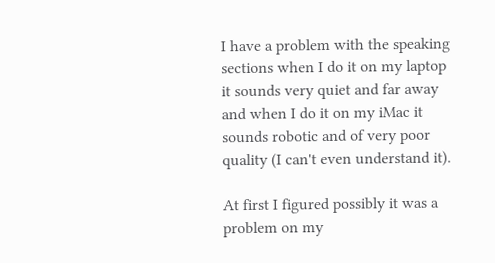I have a problem with the speaking sections when I do it on my laptop it sounds very quiet and far away and when I do it on my iMac it sounds robotic and of very poor quality (I can't even understand it).

At first I figured possibly it was a problem on my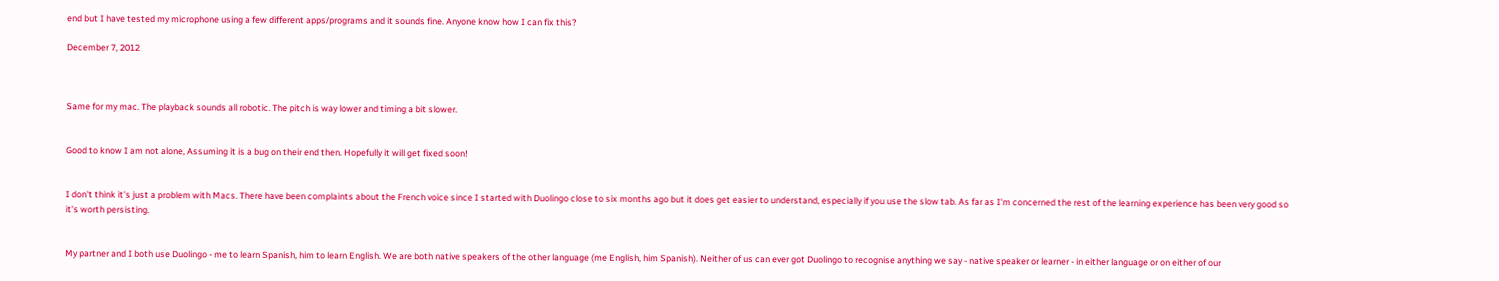end but I have tested my microphone using a few different apps/programs and it sounds fine. Anyone know how I can fix this?

December 7, 2012



Same for my mac. The playback sounds all robotic. The pitch is way lower and timing a bit slower.


Good to know I am not alone, Assuming it is a bug on their end then. Hopefully it will get fixed soon!


I don't think it's just a problem with Macs. There have been complaints about the French voice since I started with Duolingo close to six months ago but it does get easier to understand, especially if you use the slow tab. As far as I'm concerned the rest of the learning experience has been very good so it's worth persisting.


My partner and I both use Duolingo - me to learn Spanish, him to learn English. We are both native speakers of the other language (me English, him Spanish). Neither of us can ever got Duolingo to recognise anything we say - native speaker or learner - in either language or on either of our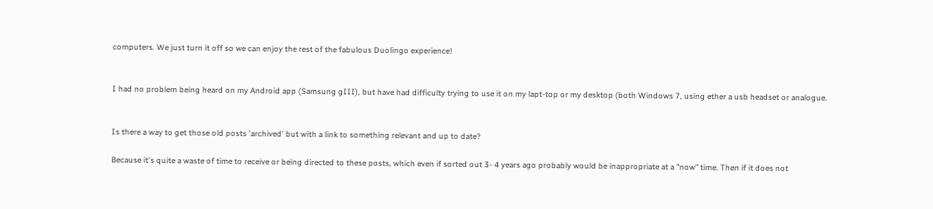computers. We just turn it off so we can enjoy the rest of the fabulous Duolingo experience!


I had no problem being heard on my Android app (Samsung gIII), but have had difficulty trying to use it on my lapt-top or my desktop (both Windows 7, using ether a usb headset or analogue.


Is there a way to get those old posts 'archived' but with a link to something relevant and up to date?

Because it's quite a waste of time to receive or being directed to these posts, which even if sorted out 3- 4 years ago probably would be inappropriate at a "now" time. Then if it does not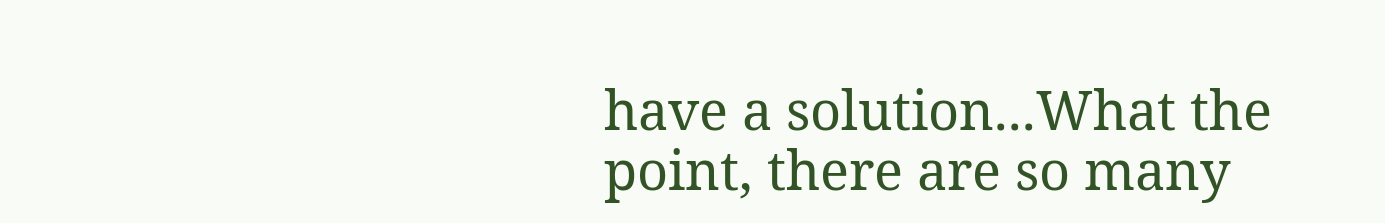have a solution...What the point, there are so many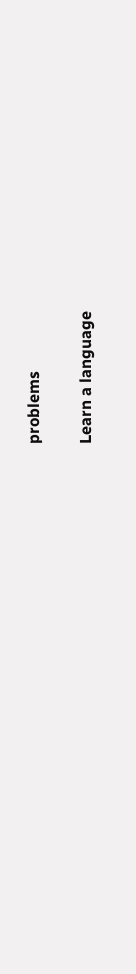problems

Learn a language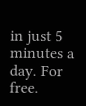in just 5 minutes a day. For free.